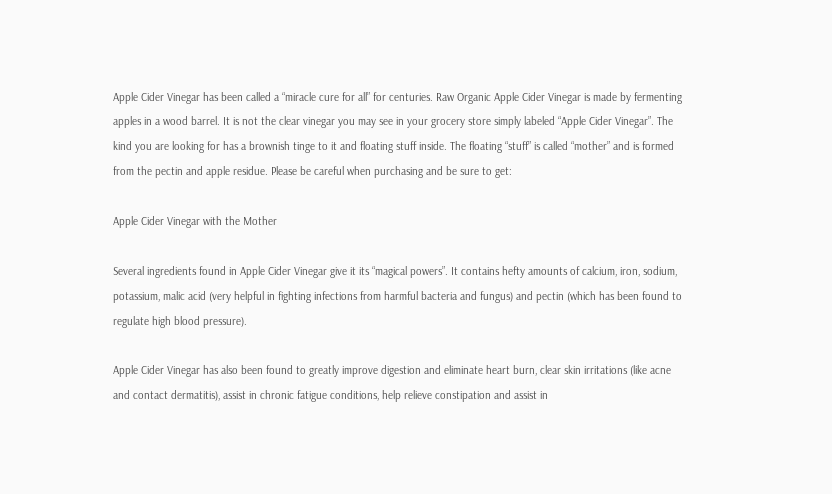Apple Cider Vinegar has been called a “miracle cure for all” for centuries. Raw Organic Apple Cider Vinegar is made by fermenting apples in a wood barrel. It is not the clear vinegar you may see in your grocery store simply labeled “Apple Cider Vinegar”. The kind you are looking for has a brownish tinge to it and floating stuff inside. The floating “stuff” is called “mother” and is formed from the pectin and apple residue. Please be careful when purchasing and be sure to get:

Apple Cider Vinegar with the Mother

Several ingredients found in Apple Cider Vinegar give it its “magical powers”. It contains hefty amounts of calcium, iron, sodium, potassium, malic acid (very helpful in fighting infections from harmful bacteria and fungus) and pectin (which has been found to regulate high blood pressure).

Apple Cider Vinegar has also been found to greatly improve digestion and eliminate heart burn, clear skin irritations (like acne and contact dermatitis), assist in chronic fatigue conditions, help relieve constipation and assist in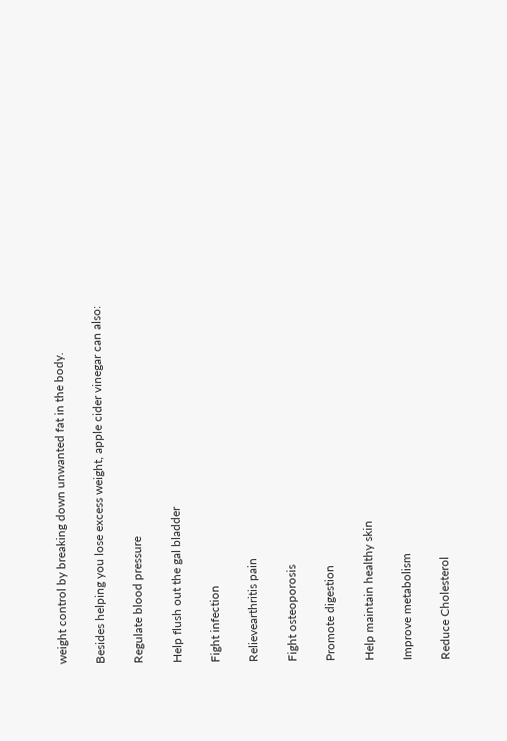weight control by breaking down unwanted fat in the body.

Besides helping you lose excess weight, apple cider vinegar can also:

Regulate blood pressure

Help flush out the gal bladder

Fight infection

Relievearthritis pain

Fight osteoporosis

Promote digestion

Help maintain healthy skin

Improve metabolism

Reduce Cholesterol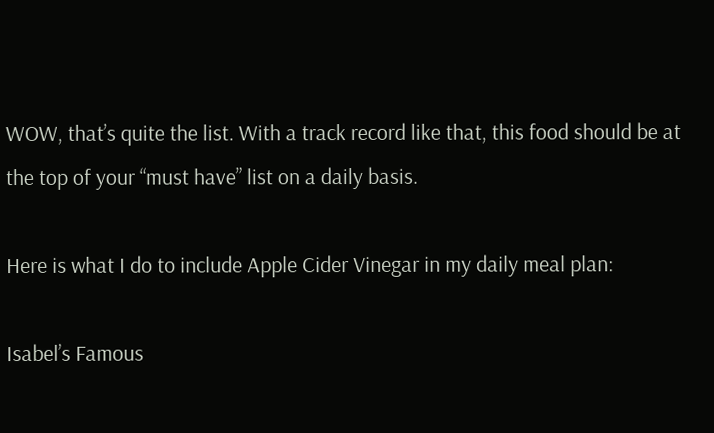WOW, that’s quite the list. With a track record like that, this food should be at the top of your “must have” list on a daily basis.

Here is what I do to include Apple Cider Vinegar in my daily meal plan:

Isabel’s Famous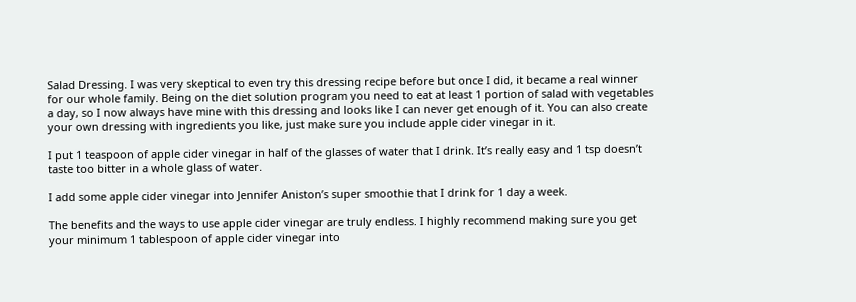Salad Dressing. I was very skeptical to even try this dressing recipe before but once I did, it became a real winner for our whole family. Being on the diet solution program you need to eat at least 1 portion of salad with vegetables a day, so I now always have mine with this dressing and looks like I can never get enough of it. You can also create your own dressing with ingredients you like, just make sure you include apple cider vinegar in it.

I put 1 teaspoon of apple cider vinegar in half of the glasses of water that I drink. It’s really easy and 1 tsp doesn’t taste too bitter in a whole glass of water.

I add some apple cider vinegar into Jennifer Aniston’s super smoothie that I drink for 1 day a week.

The benefits and the ways to use apple cider vinegar are truly endless. I highly recommend making sure you get your minimum 1 tablespoon of apple cider vinegar into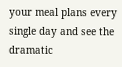your meal plans every single day and see the dramatic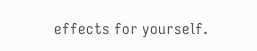effects for yourself.